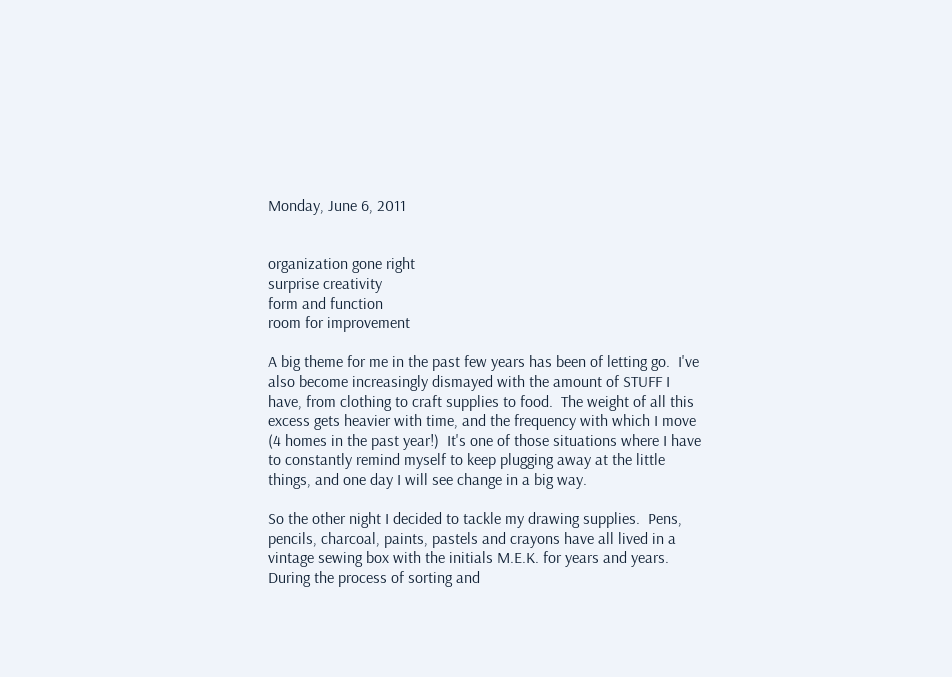Monday, June 6, 2011


organization gone right
surprise creativity
form and function
room for improvement

A big theme for me in the past few years has been of letting go.  I've also become increasingly dismayed with the amount of STUFF I have, from clothing to craft supplies to food.  The weight of all this excess gets heavier with time, and the frequency with which I move (4 homes in the past year!)  It's one of those situations where I have to constantly remind myself to keep plugging away at the little things, and one day I will see change in a big way.

So the other night I decided to tackle my drawing supplies.  Pens, pencils, charcoal, paints, pastels and crayons have all lived in a vintage sewing box with the initials M.E.K. for years and years.  During the process of sorting and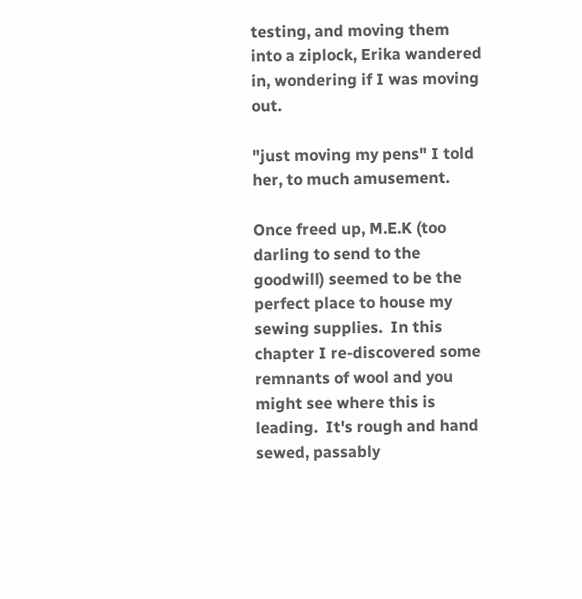testing, and moving them into a ziplock, Erika wandered in, wondering if I was moving out.

"just moving my pens" I told her, to much amusement.

Once freed up, M.E.K (too darling to send to the goodwill) seemed to be the perfect place to house my sewing supplies.  In this chapter I re-discovered some remnants of wool and you might see where this is leading.  It's rough and hand sewed, passably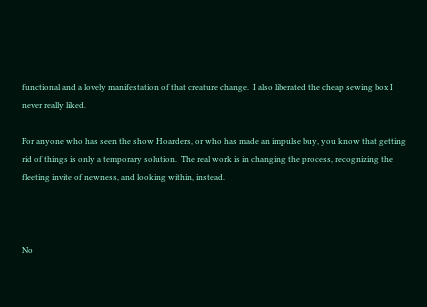functional and a lovely manifestation of that creature change.  I also liberated the cheap sewing box I never really liked.

For anyone who has seen the show Hoarders, or who has made an impulse buy, you know that getting rid of things is only a temporary solution.  The real work is in changing the process, recognizing the fleeting invite of newness, and looking within, instead.



No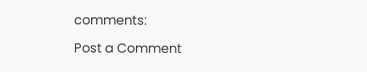comments:

Post a Comment